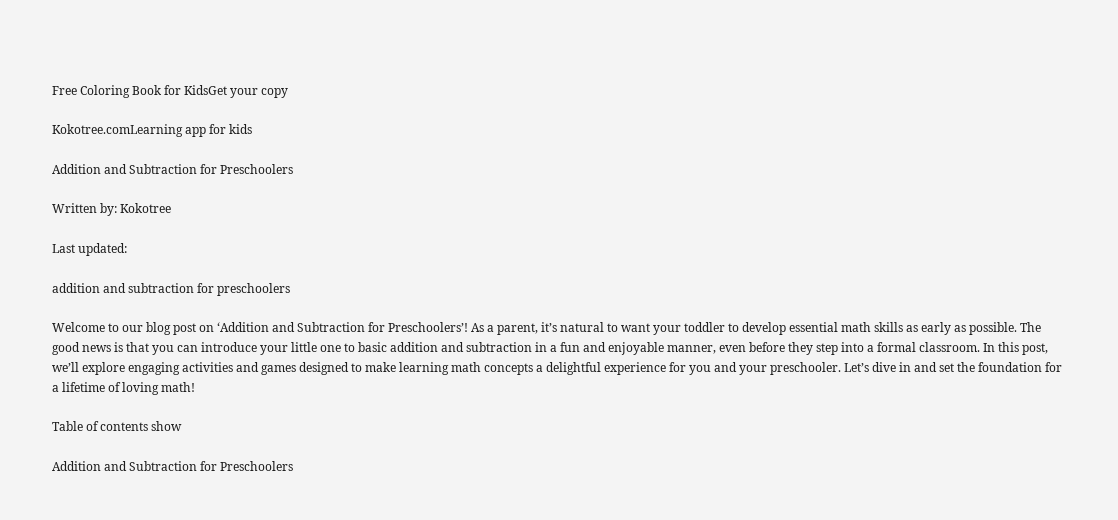Free Coloring Book for KidsGet your copy

Kokotree.comLearning app for kids

Addition and Subtraction for Preschoolers

Written by: Kokotree

Last updated:

addition and subtraction for preschoolers

Welcome to our blog post on ‘Addition and Subtraction for Preschoolers’! As a parent, it’s natural to want your toddler to develop essential math skills as early as possible. The good news is that you can introduce your little one to basic addition and subtraction in a fun and enjoyable manner, even before they step into a formal classroom. In this post, we’ll explore engaging activities and games designed to make learning math concepts a delightful experience for you and your preschooler. Let’s dive in and set the foundation for a lifetime of loving math!

Table of contents show

Addition and Subtraction for Preschoolers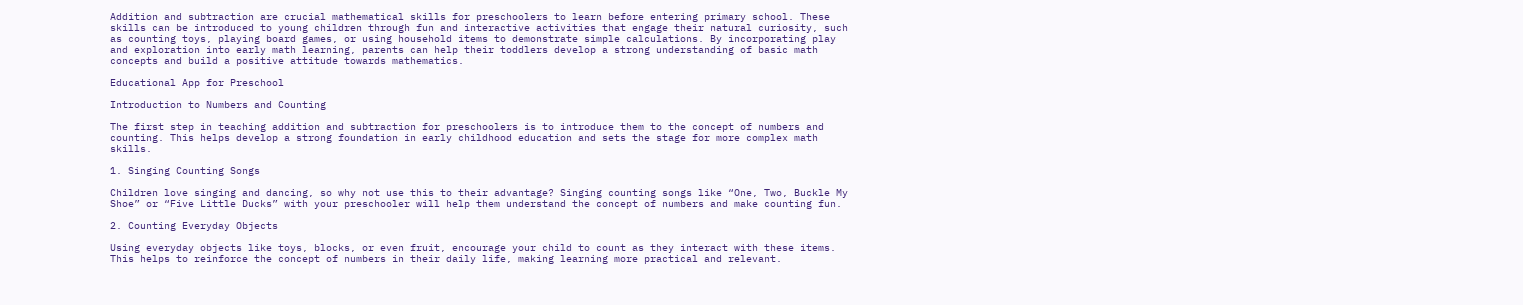Addition and subtraction are crucial mathematical skills for preschoolers to learn before entering primary school. These skills can be introduced to young children through fun and interactive activities that engage their natural curiosity, such as counting toys, playing board games, or using household items to demonstrate simple calculations. By incorporating play and exploration into early math learning, parents can help their toddlers develop a strong understanding of basic math concepts and build a positive attitude towards mathematics.

Educational App for Preschool

Introduction to Numbers and Counting

The first step in teaching addition and subtraction for preschoolers is to introduce them to the concept of numbers and counting. This helps develop a strong foundation in early childhood education and sets the stage for more complex math skills.

1. Singing Counting Songs

Children love singing and dancing, so why not use this to their advantage? Singing counting songs like “One, Two, Buckle My Shoe” or “Five Little Ducks” with your preschooler will help them understand the concept of numbers and make counting fun.

2. Counting Everyday Objects

Using everyday objects like toys, blocks, or even fruit, encourage your child to count as they interact with these items. This helps to reinforce the concept of numbers in their daily life, making learning more practical and relevant.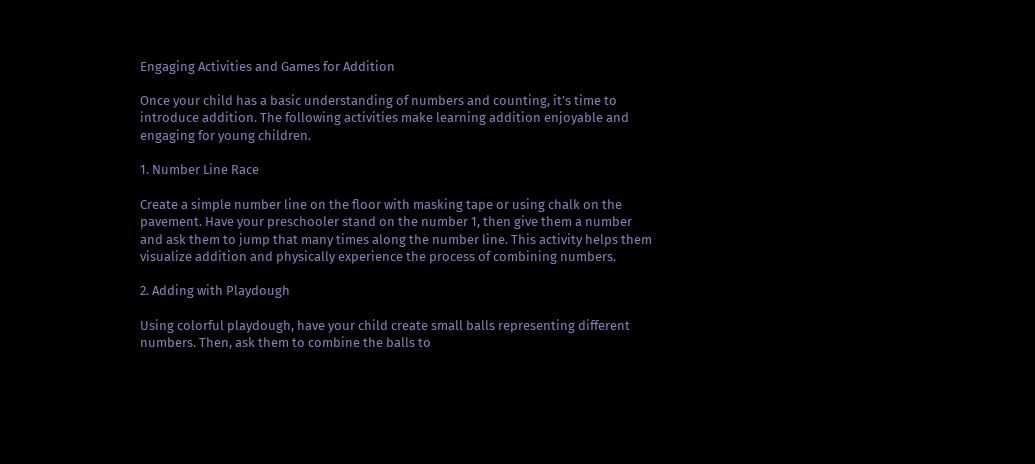Engaging Activities and Games for Addition

Once your child has a basic understanding of numbers and counting, it’s time to introduce addition. The following activities make learning addition enjoyable and engaging for young children.

1. Number Line Race

Create a simple number line on the floor with masking tape or using chalk on the pavement. Have your preschooler stand on the number 1, then give them a number and ask them to jump that many times along the number line. This activity helps them visualize addition and physically experience the process of combining numbers.

2. Adding with Playdough

Using colorful playdough, have your child create small balls representing different numbers. Then, ask them to combine the balls to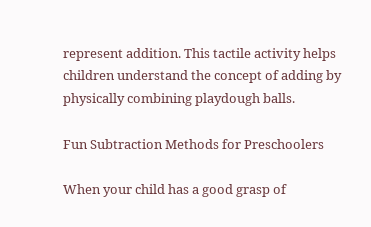represent addition. This tactile activity helps children understand the concept of adding by physically combining playdough balls.

Fun Subtraction Methods for Preschoolers

When your child has a good grasp of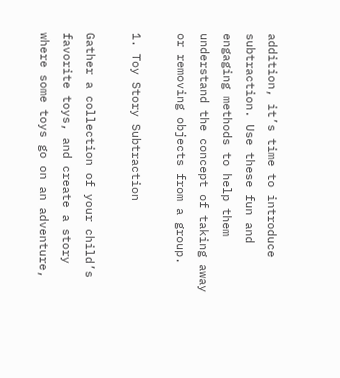addition, it’s time to introduce subtraction. Use these fun and engaging methods to help them understand the concept of taking away or removing objects from a group.

1. Toy Story Subtraction

Gather a collection of your child’s favorite toys, and create a story where some toys go on an adventure,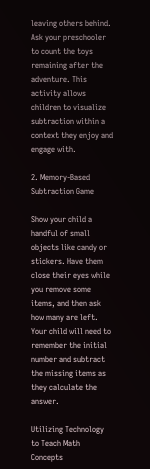leaving others behind. Ask your preschooler to count the toys remaining after the adventure. This activity allows children to visualize subtraction within a context they enjoy and engage with.

2. Memory-Based Subtraction Game

Show your child a handful of small objects like candy or stickers. Have them close their eyes while you remove some items, and then ask how many are left. Your child will need to remember the initial number and subtract the missing items as they calculate the answer.

Utilizing Technology to Teach Math Concepts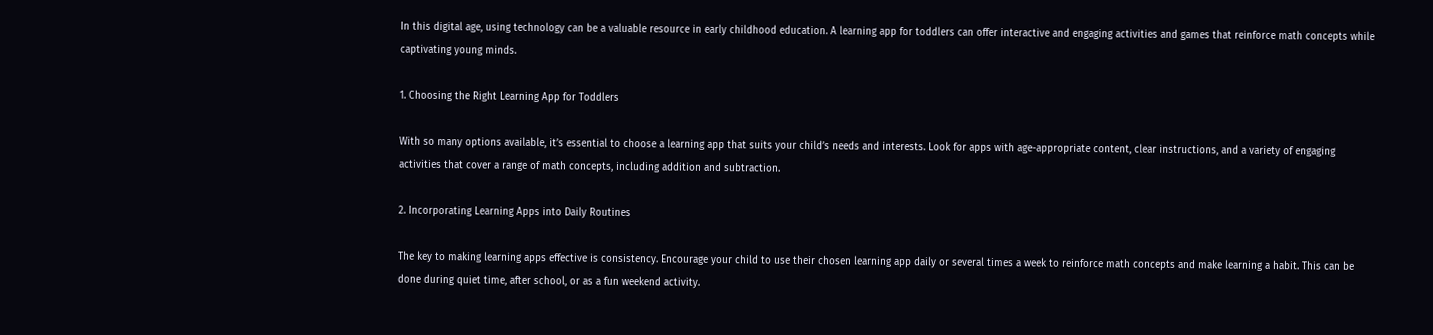In this digital age, using technology can be a valuable resource in early childhood education. A learning app for toddlers can offer interactive and engaging activities and games that reinforce math concepts while captivating young minds.

1. Choosing the Right Learning App for Toddlers

With so many options available, it’s essential to choose a learning app that suits your child’s needs and interests. Look for apps with age-appropriate content, clear instructions, and a variety of engaging activities that cover a range of math concepts, including addition and subtraction.

2. Incorporating Learning Apps into Daily Routines

The key to making learning apps effective is consistency. Encourage your child to use their chosen learning app daily or several times a week to reinforce math concepts and make learning a habit. This can be done during quiet time, after school, or as a fun weekend activity.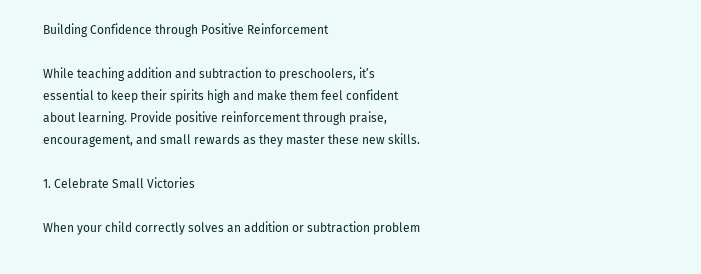Building Confidence through Positive Reinforcement

While teaching addition and subtraction to preschoolers, it’s essential to keep their spirits high and make them feel confident about learning. Provide positive reinforcement through praise, encouragement, and small rewards as they master these new skills.

1. Celebrate Small Victories

When your child correctly solves an addition or subtraction problem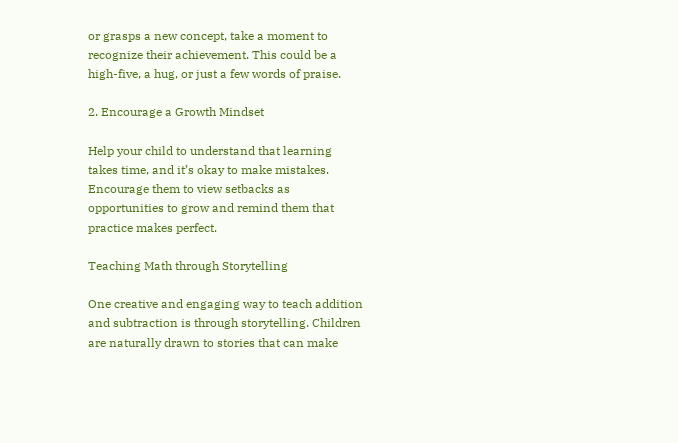or grasps a new concept, take a moment to recognize their achievement. This could be a high-five, a hug, or just a few words of praise.

2. Encourage a Growth Mindset

Help your child to understand that learning takes time, and it’s okay to make mistakes. Encourage them to view setbacks as opportunities to grow and remind them that practice makes perfect.

Teaching Math through Storytelling

One creative and engaging way to teach addition and subtraction is through storytelling. Children are naturally drawn to stories that can make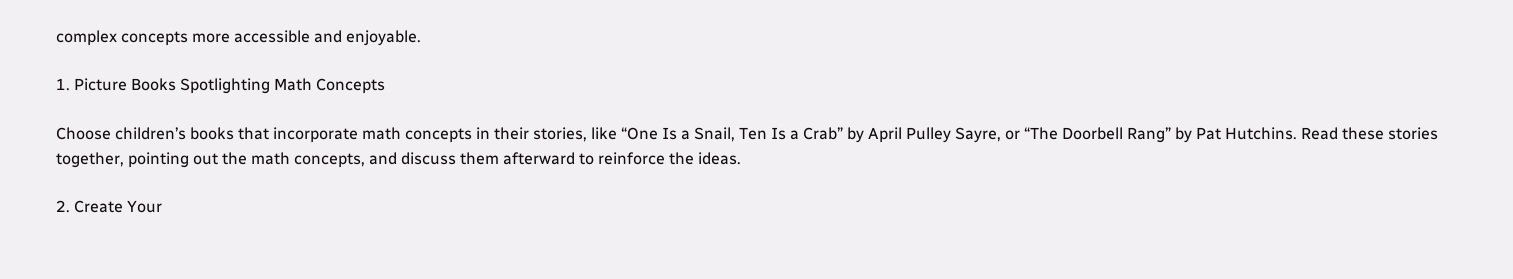complex concepts more accessible and enjoyable.

1. Picture Books Spotlighting Math Concepts

Choose children’s books that incorporate math concepts in their stories, like “One Is a Snail, Ten Is a Crab” by April Pulley Sayre, or “The Doorbell Rang” by Pat Hutchins. Read these stories together, pointing out the math concepts, and discuss them afterward to reinforce the ideas.

2. Create Your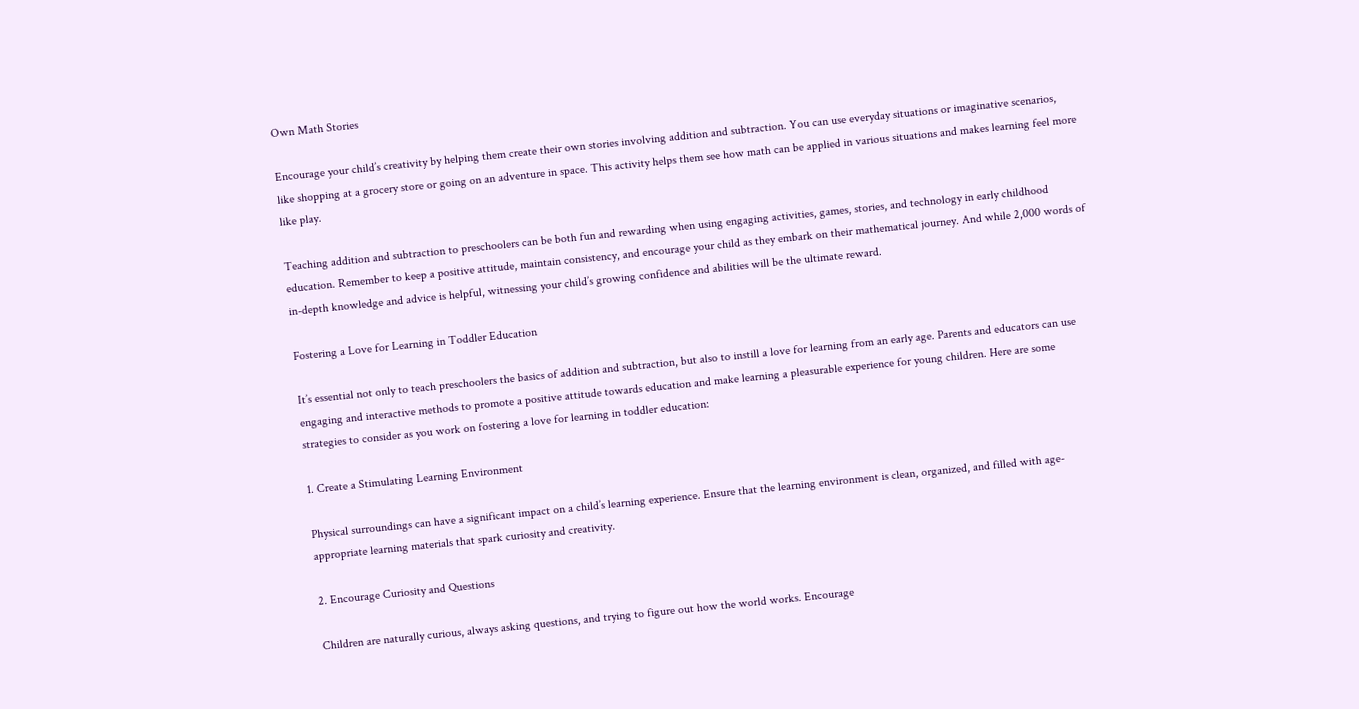Own Math Stories

Encourage your child’s creativity by helping them create their own stories involving addition and subtraction. You can use everyday situations or imaginative scenarios, like shopping at a grocery store or going on an adventure in space. This activity helps them see how math can be applied in various situations and makes learning feel more like play.

Teaching addition and subtraction to preschoolers can be both fun and rewarding when using engaging activities, games, stories, and technology in early childhood education. Remember to keep a positive attitude, maintain consistency, and encourage your child as they embark on their mathematical journey. And while 2,000 words of in-depth knowledge and advice is helpful, witnessing your child’s growing confidence and abilities will be the ultimate reward.

Fostering a Love for Learning in Toddler Education

It’s essential not only to teach preschoolers the basics of addition and subtraction, but also to instill a love for learning from an early age. Parents and educators can use engaging and interactive methods to promote a positive attitude towards education and make learning a pleasurable experience for young children. Here are some strategies to consider as you work on fostering a love for learning in toddler education:

1. Create a Stimulating Learning Environment

Physical surroundings can have a significant impact on a child’s learning experience. Ensure that the learning environment is clean, organized, and filled with age-appropriate learning materials that spark curiosity and creativity.

2. Encourage Curiosity and Questions

Children are naturally curious, always asking questions, and trying to figure out how the world works. Encourage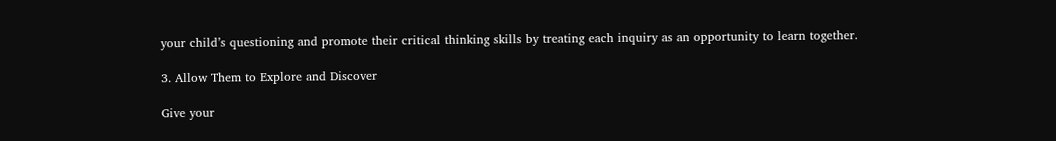your child’s questioning and promote their critical thinking skills by treating each inquiry as an opportunity to learn together.

3. Allow Them to Explore and Discover

Give your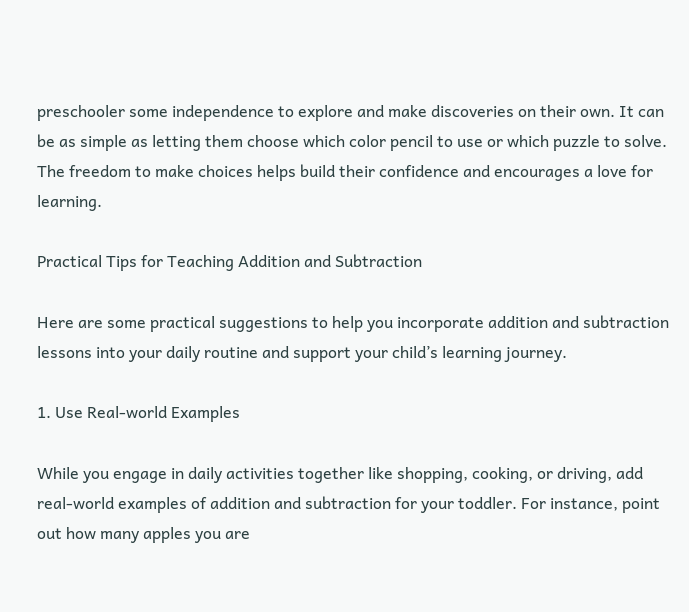preschooler some independence to explore and make discoveries on their own. It can be as simple as letting them choose which color pencil to use or which puzzle to solve. The freedom to make choices helps build their confidence and encourages a love for learning.

Practical Tips for Teaching Addition and Subtraction

Here are some practical suggestions to help you incorporate addition and subtraction lessons into your daily routine and support your child’s learning journey.

1. Use Real-world Examples

While you engage in daily activities together like shopping, cooking, or driving, add real-world examples of addition and subtraction for your toddler. For instance, point out how many apples you are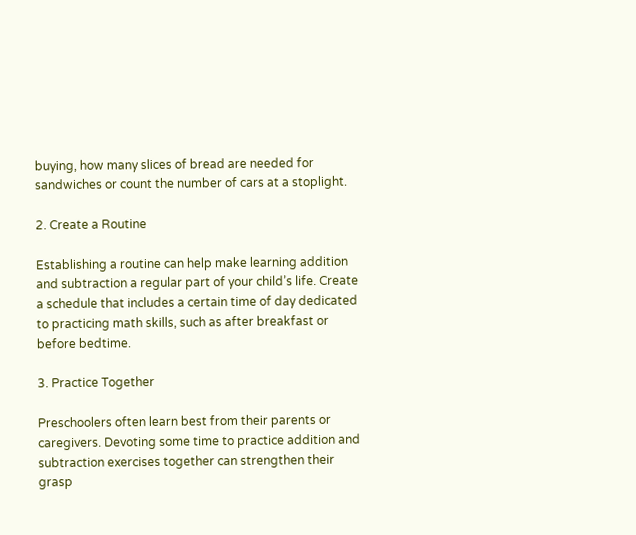buying, how many slices of bread are needed for sandwiches or count the number of cars at a stoplight.

2. Create a Routine

Establishing a routine can help make learning addition and subtraction a regular part of your child’s life. Create a schedule that includes a certain time of day dedicated to practicing math skills, such as after breakfast or before bedtime.

3. Practice Together

Preschoolers often learn best from their parents or caregivers. Devoting some time to practice addition and subtraction exercises together can strengthen their grasp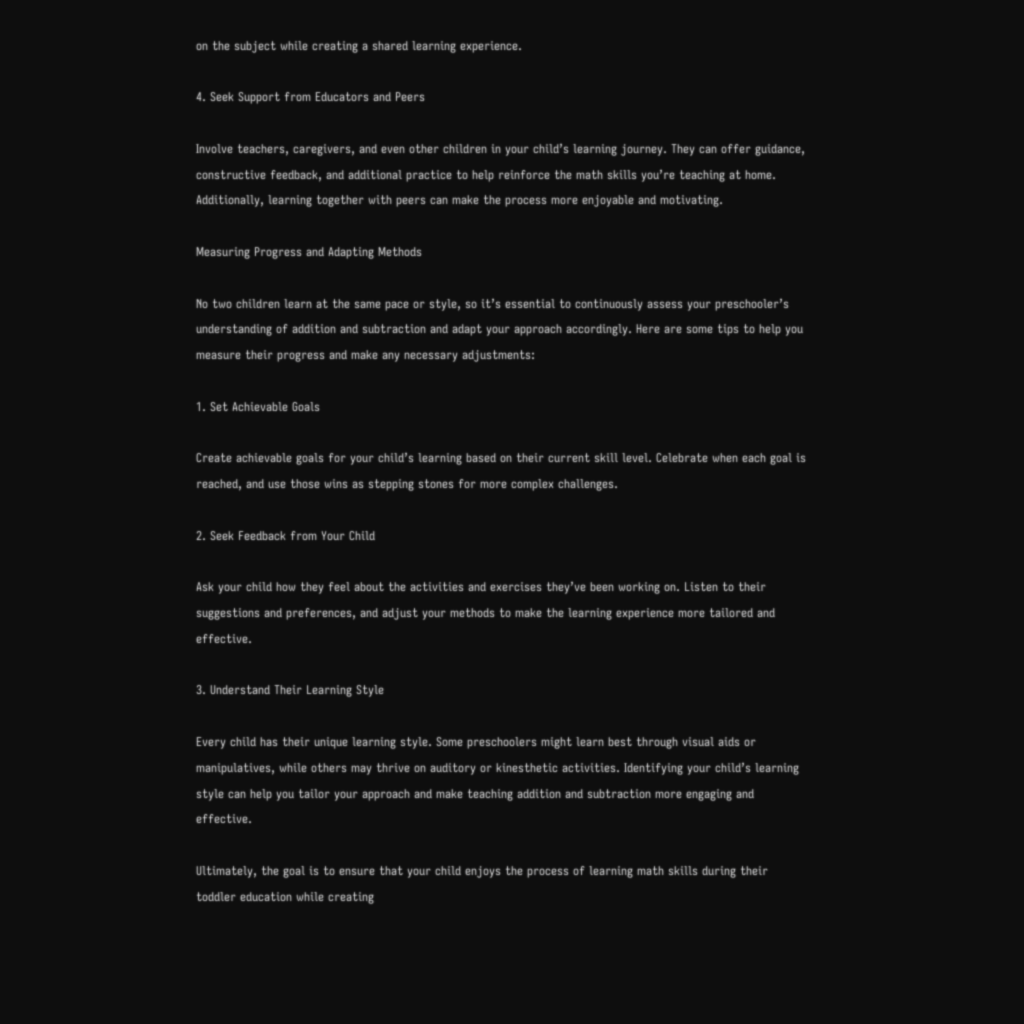on the subject while creating a shared learning experience.

4. Seek Support from Educators and Peers

Involve teachers, caregivers, and even other children in your child’s learning journey. They can offer guidance, constructive feedback, and additional practice to help reinforce the math skills you’re teaching at home. Additionally, learning together with peers can make the process more enjoyable and motivating.

Measuring Progress and Adapting Methods

No two children learn at the same pace or style, so it’s essential to continuously assess your preschooler’s understanding of addition and subtraction and adapt your approach accordingly. Here are some tips to help you measure their progress and make any necessary adjustments:

1. Set Achievable Goals

Create achievable goals for your child’s learning based on their current skill level. Celebrate when each goal is reached, and use those wins as stepping stones for more complex challenges.

2. Seek Feedback from Your Child

Ask your child how they feel about the activities and exercises they’ve been working on. Listen to their suggestions and preferences, and adjust your methods to make the learning experience more tailored and effective.

3. Understand Their Learning Style

Every child has their unique learning style. Some preschoolers might learn best through visual aids or manipulatives, while others may thrive on auditory or kinesthetic activities. Identifying your child’s learning style can help you tailor your approach and make teaching addition and subtraction more engaging and effective.

Ultimately, the goal is to ensure that your child enjoys the process of learning math skills during their toddler education while creating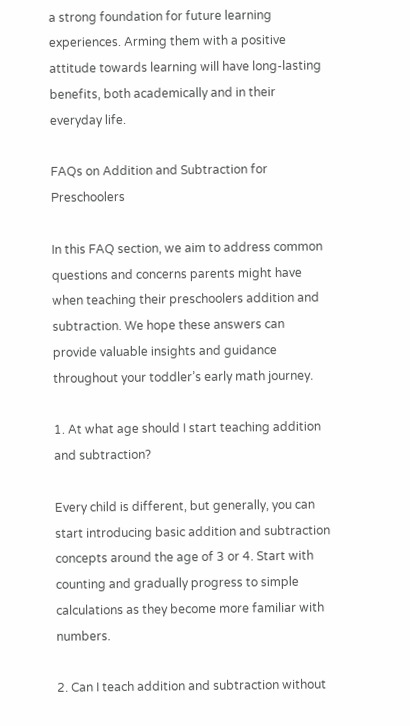a strong foundation for future learning experiences. Arming them with a positive attitude towards learning will have long-lasting benefits, both academically and in their everyday life.

FAQs on Addition and Subtraction for Preschoolers

In this FAQ section, we aim to address common questions and concerns parents might have when teaching their preschoolers addition and subtraction. We hope these answers can provide valuable insights and guidance throughout your toddler’s early math journey.

1. At what age should I start teaching addition and subtraction?

Every child is different, but generally, you can start introducing basic addition and subtraction concepts around the age of 3 or 4. Start with counting and gradually progress to simple calculations as they become more familiar with numbers.

2. Can I teach addition and subtraction without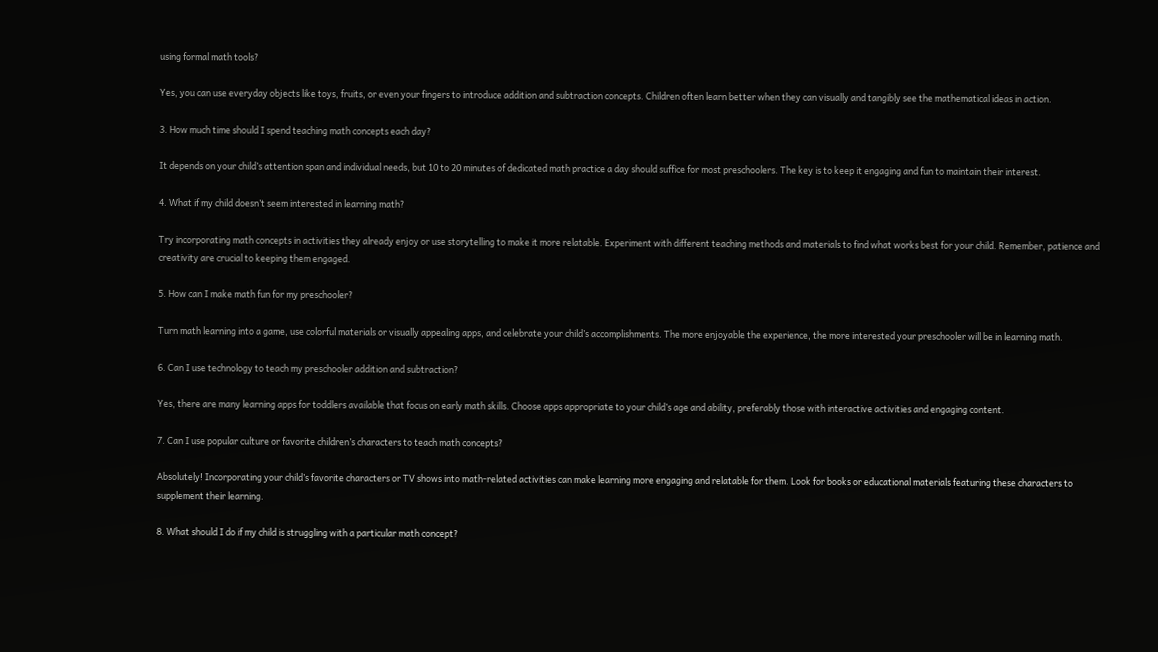using formal math tools?

Yes, you can use everyday objects like toys, fruits, or even your fingers to introduce addition and subtraction concepts. Children often learn better when they can visually and tangibly see the mathematical ideas in action.

3. How much time should I spend teaching math concepts each day?

It depends on your child’s attention span and individual needs, but 10 to 20 minutes of dedicated math practice a day should suffice for most preschoolers. The key is to keep it engaging and fun to maintain their interest.

4. What if my child doesn’t seem interested in learning math?

Try incorporating math concepts in activities they already enjoy or use storytelling to make it more relatable. Experiment with different teaching methods and materials to find what works best for your child. Remember, patience and creativity are crucial to keeping them engaged.

5. How can I make math fun for my preschooler?

Turn math learning into a game, use colorful materials or visually appealing apps, and celebrate your child’s accomplishments. The more enjoyable the experience, the more interested your preschooler will be in learning math.

6. Can I use technology to teach my preschooler addition and subtraction?

Yes, there are many learning apps for toddlers available that focus on early math skills. Choose apps appropriate to your child’s age and ability, preferably those with interactive activities and engaging content.

7. Can I use popular culture or favorite children’s characters to teach math concepts?

Absolutely! Incorporating your child’s favorite characters or TV shows into math-related activities can make learning more engaging and relatable for them. Look for books or educational materials featuring these characters to supplement their learning.

8. What should I do if my child is struggling with a particular math concept?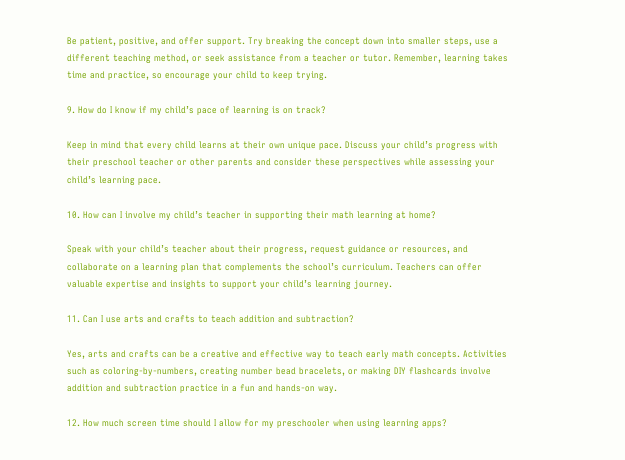Be patient, positive, and offer support. Try breaking the concept down into smaller steps, use a different teaching method, or seek assistance from a teacher or tutor. Remember, learning takes time and practice, so encourage your child to keep trying.

9. How do I know if my child’s pace of learning is on track?

Keep in mind that every child learns at their own unique pace. Discuss your child’s progress with their preschool teacher or other parents and consider these perspectives while assessing your child’s learning pace.

10. How can I involve my child’s teacher in supporting their math learning at home?

Speak with your child’s teacher about their progress, request guidance or resources, and collaborate on a learning plan that complements the school’s curriculum. Teachers can offer valuable expertise and insights to support your child’s learning journey.

11. Can I use arts and crafts to teach addition and subtraction?

Yes, arts and crafts can be a creative and effective way to teach early math concepts. Activities such as coloring-by-numbers, creating number bead bracelets, or making DIY flashcards involve addition and subtraction practice in a fun and hands-on way.

12. How much screen time should I allow for my preschooler when using learning apps?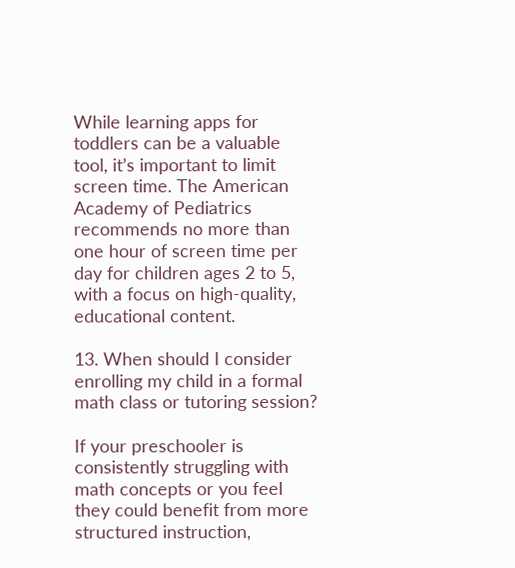While learning apps for toddlers can be a valuable tool, it’s important to limit screen time. The American Academy of Pediatrics recommends no more than one hour of screen time per day for children ages 2 to 5, with a focus on high-quality, educational content.

13. When should I consider enrolling my child in a formal math class or tutoring session?

If your preschooler is consistently struggling with math concepts or you feel they could benefit from more structured instruction,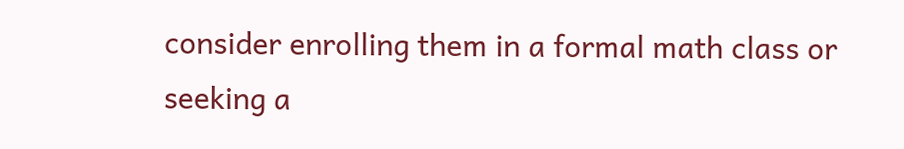consider enrolling them in a formal math class or seeking a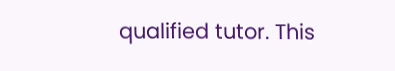qualified tutor. This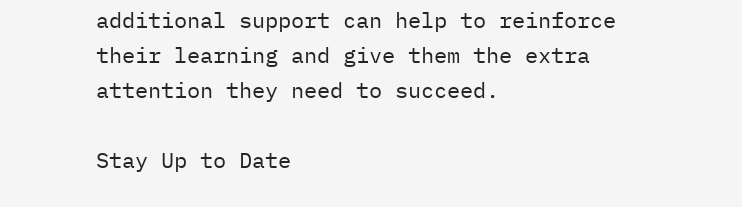additional support can help to reinforce their learning and give them the extra attention they need to succeed.

Stay Up to Date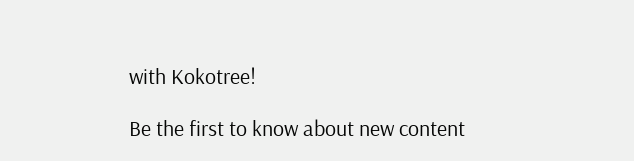with Kokotree!

Be the first to know about new content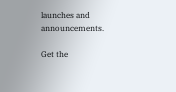launches and announcements.

Get the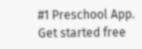#1 Preschool App.
Get started free